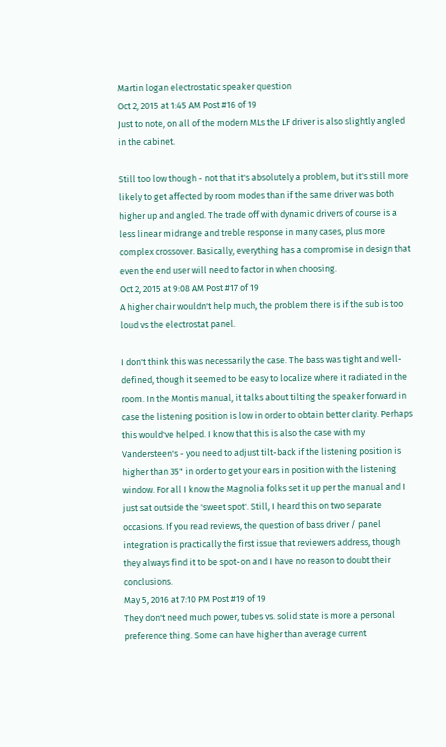Martin logan electrostatic speaker question
Oct 2, 2015 at 1:45 AM Post #16 of 19
Just to note, on all of the modern MLs the LF driver is also slightly angled in the cabinet.

Still too low though - not that it's absolutely a problem, but it's still more likely to get affected by room modes than if the same driver was both higher up and angled. The trade off with dynamic drivers of course is a less linear midrange and treble response in many cases, plus more complex crossover. Basically, everything has a compromise in design that even the end user will need to factor in when choosing.
Oct 2, 2015 at 9:08 AM Post #17 of 19
A higher chair wouldn't help much, the problem there is if the sub is too loud vs the electrostat panel.

I don't think this was necessarily the case. The bass was tight and well-defined, though it seemed to be easy to localize where it radiated in the room. In the Montis manual, it talks about tilting the speaker forward in case the listening position is low in order to obtain better clarity. Perhaps this would've helped. I know that this is also the case with my Vandersteen's - you need to adjust tilt-back if the listening position is higher than 35" in order to get your ears in position with the listening window. For all I know the Magnolia folks set it up per the manual and I just sat outside the 'sweet spot'. Still, I heard this on two separate occasions. If you read reviews, the question of bass driver / panel integration is practically the first issue that reviewers address, though they always find it to be spot-on and I have no reason to doubt their conclusions.
May 5, 2016 at 7:10 PM Post #19 of 19
They don't need much power, tubes vs. solid state is more a personal preference thing. Some can have higher than average current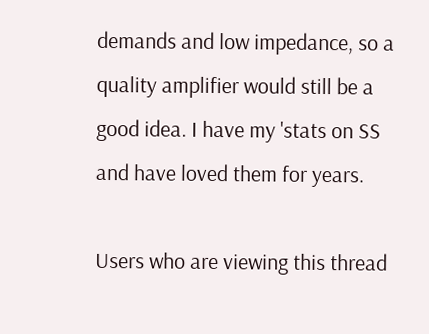demands and low impedance, so a quality amplifier would still be a good idea. I have my 'stats on SS and have loved them for years.

Users who are viewing this thread